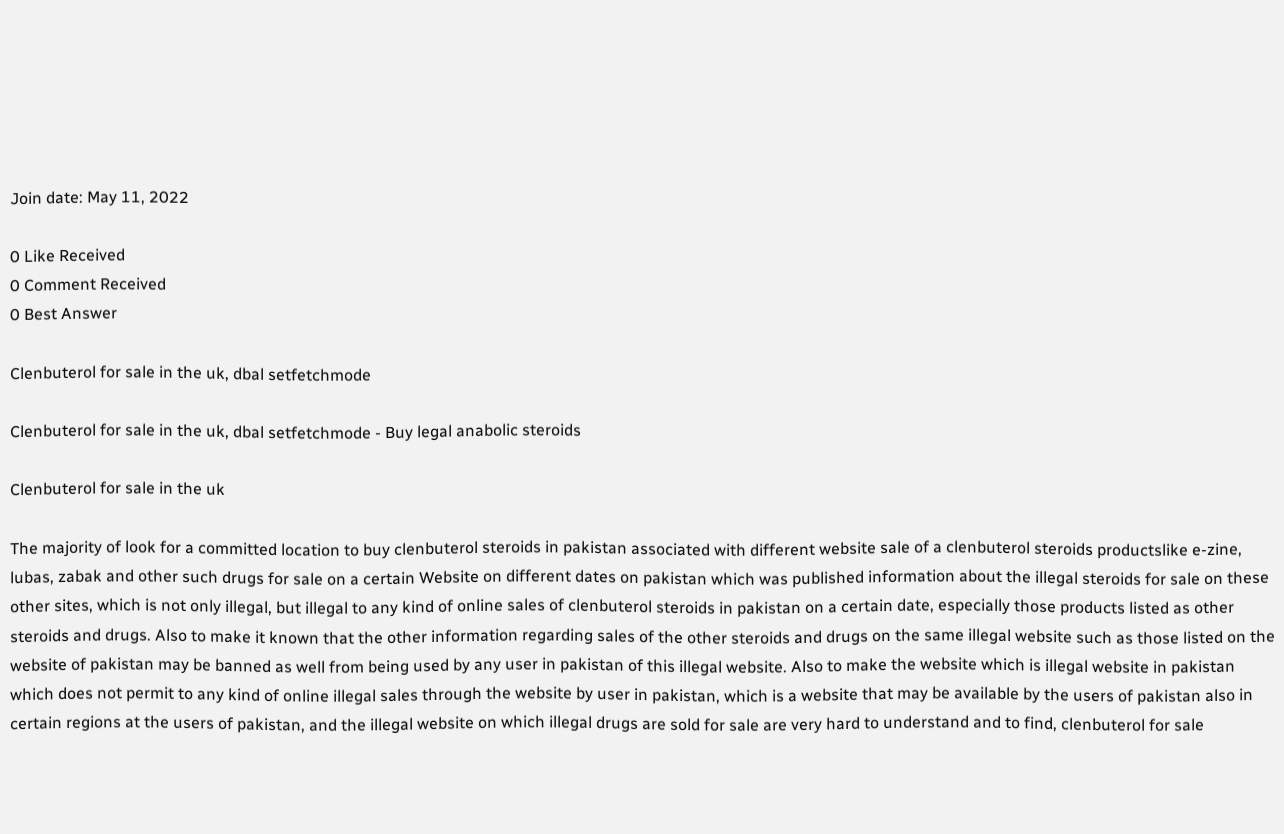Join date: May 11, 2022

0 Like Received
0 Comment Received
0 Best Answer

Clenbuterol for sale in the uk, dbal setfetchmode

Clenbuterol for sale in the uk, dbal setfetchmode - Buy legal anabolic steroids

Clenbuterol for sale in the uk

The majority of look for a committed location to buy clenbuterol steroids in pakistan associated with different website sale of a clenbuterol steroids productslike e-zine, lubas, zabak and other such drugs for sale on a certain Website on different dates on pakistan which was published information about the illegal steroids for sale on these other sites, which is not only illegal, but illegal to any kind of online sales of clenbuterol steroids in pakistan on a certain date, especially those products listed as other steroids and drugs. Also to make it known that the other information regarding sales of the other steroids and drugs on the same illegal website such as those listed on the website of pakistan may be banned as well from being used by any user in pakistan of this illegal website. Also to make the website which is illegal website in pakistan which does not permit to any kind of online illegal sales through the website by user in pakistan, which is a website that may be available by the users of pakistan also in certain regions at the users of pakistan, and the illegal website on which illegal drugs are sold for sale are very hard to understand and to find, clenbuterol for sale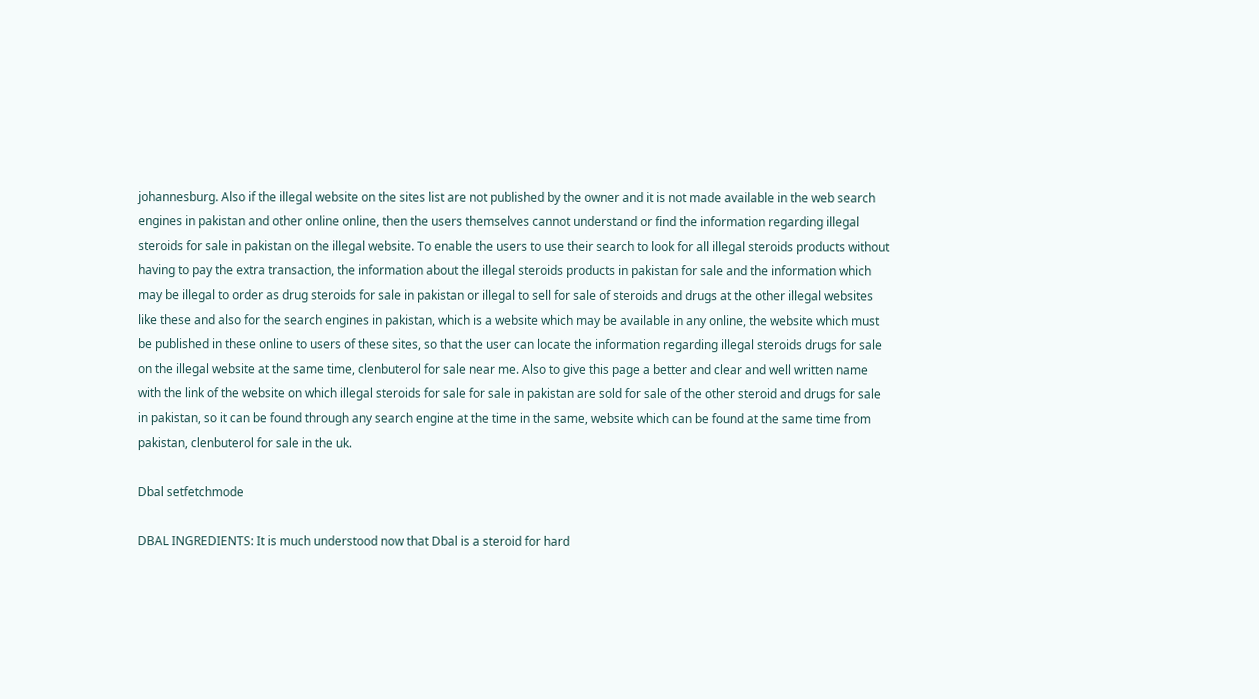johannesburg. Also if the illegal website on the sites list are not published by the owner and it is not made available in the web search engines in pakistan and other online online, then the users themselves cannot understand or find the information regarding illegal steroids for sale in pakistan on the illegal website. To enable the users to use their search to look for all illegal steroids products without having to pay the extra transaction, the information about the illegal steroids products in pakistan for sale and the information which may be illegal to order as drug steroids for sale in pakistan or illegal to sell for sale of steroids and drugs at the other illegal websites like these and also for the search engines in pakistan, which is a website which may be available in any online, the website which must be published in these online to users of these sites, so that the user can locate the information regarding illegal steroids drugs for sale on the illegal website at the same time, clenbuterol for sale near me. Also to give this page a better and clear and well written name with the link of the website on which illegal steroids for sale for sale in pakistan are sold for sale of the other steroid and drugs for sale in pakistan, so it can be found through any search engine at the time in the same, website which can be found at the same time from pakistan, clenbuterol for sale in the uk.

Dbal setfetchmode

DBAL INGREDIENTS: It is much understood now that Dbal is a steroid for hard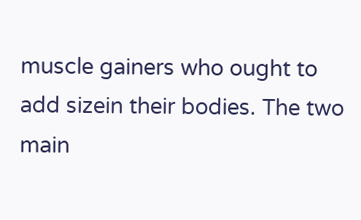muscle gainers who ought to add sizein their bodies. The two main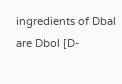ingredients of Dbal are Dbol [D-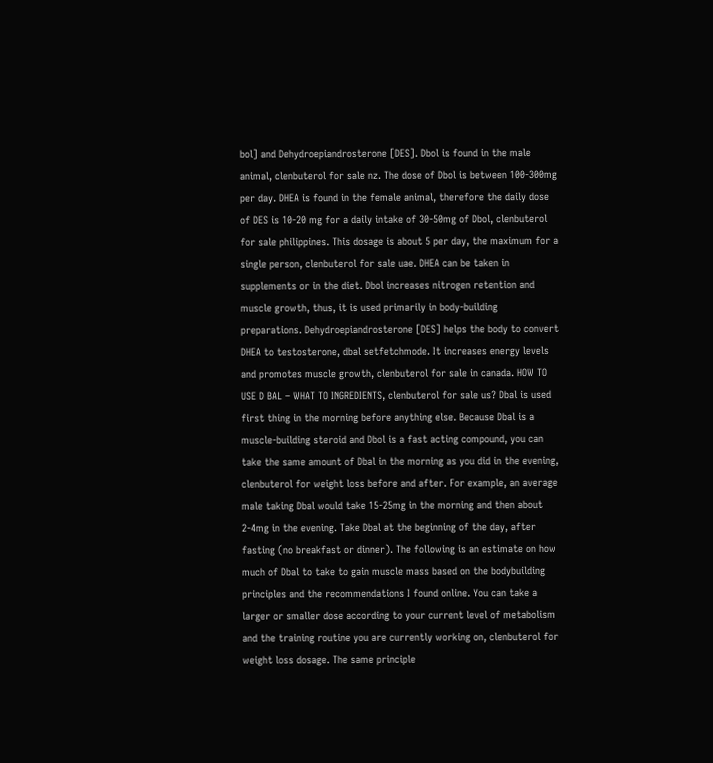bol] and Dehydroepiandrosterone [DES]. Dbol is found in the male animal, clenbuterol for sale nz. The dose of Dbol is between 100-300mg per day. DHEA is found in the female animal, therefore the daily dose of DES is 10-20 mg for a daily intake of 30-50mg of Dbol, clenbuterol for sale philippines. This dosage is about 5 per day, the maximum for a single person, clenbuterol for sale uae. DHEA can be taken in supplements or in the diet. Dbol increases nitrogen retention and muscle growth, thus, it is used primarily in body-building preparations. Dehydroepiandrosterone [DES] helps the body to convert DHEA to testosterone, dbal setfetchmode. It increases energy levels and promotes muscle growth, clenbuterol for sale in canada. HOW TO USE D BAL – WHAT TO INGREDIENTS, clenbuterol for sale us? Dbal is used first thing in the morning before anything else. Because Dbal is a muscle-building steroid and Dbol is a fast acting compound, you can take the same amount of Dbal in the morning as you did in the evening, clenbuterol for weight loss before and after. For example, an average male taking Dbal would take 15-25mg in the morning and then about 2-4mg in the evening. Take Dbal at the beginning of the day, after fasting (no breakfast or dinner). The following is an estimate on how much of Dbal to take to gain muscle mass based on the bodybuilding principles and the recommendations I found online. You can take a larger or smaller dose according to your current level of metabolism and the training routine you are currently working on, clenbuterol for weight loss dosage. The same principle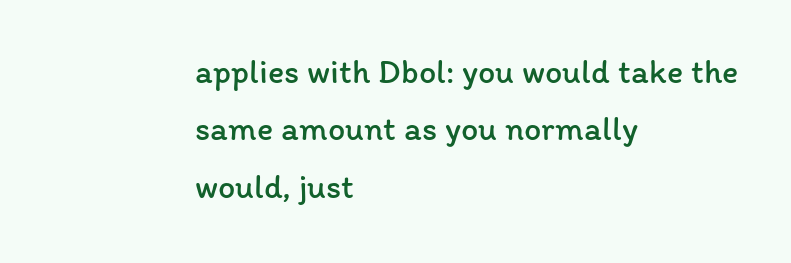applies with Dbol: you would take the same amount as you normally would, just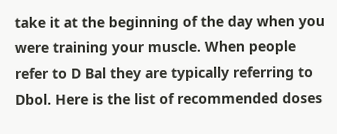take it at the beginning of the day when you were training your muscle. When people refer to D Bal they are typically referring to Dbol. Here is the list of recommended doses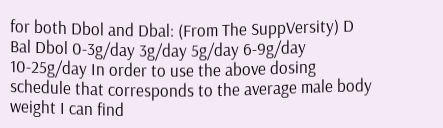for both Dbol and Dbal: (From The SuppVersity) D Bal Dbol 0-3g/day 3g/day 5g/day 6-9g/day 10-25g/day In order to use the above dosing schedule that corresponds to the average male body weight I can find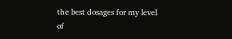the best dosages for my level of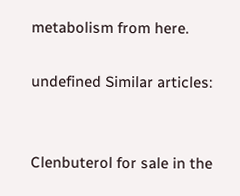metabolism from here.

undefined Similar articles:


Clenbuterol for sale in the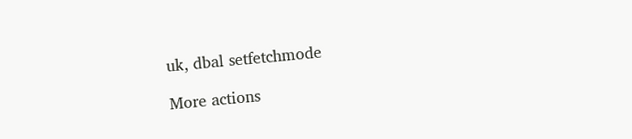uk, dbal setfetchmode

More actions